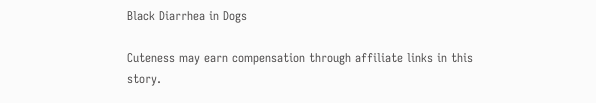Black Diarrhea in Dogs

Cuteness may earn compensation through affiliate links in this story.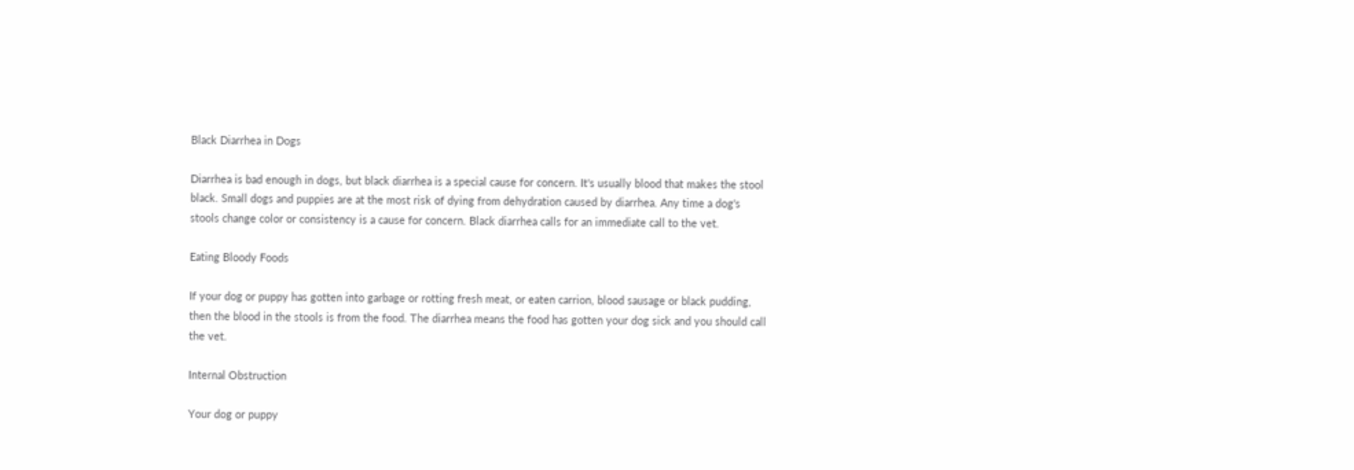Black Diarrhea in Dogs

Diarrhea is bad enough in dogs, but black diarrhea is a special cause for concern. It's usually blood that makes the stool black. Small dogs and puppies are at the most risk of dying from dehydration caused by diarrhea. Any time a dog's stools change color or consistency is a cause for concern. Black diarrhea calls for an immediate call to the vet.

Eating Bloody Foods

If your dog or puppy has gotten into garbage or rotting fresh meat, or eaten carrion, blood sausage or black pudding, then the blood in the stools is from the food. The diarrhea means the food has gotten your dog sick and you should call the vet.

Internal Obstruction

Your dog or puppy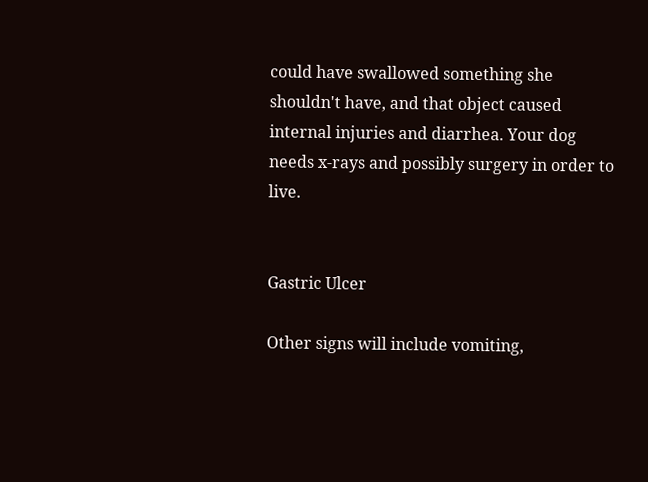could have swallowed something she shouldn't have, and that object caused internal injuries and diarrhea. Your dog needs x-rays and possibly surgery in order to live.


Gastric Ulcer

Other signs will include vomiting,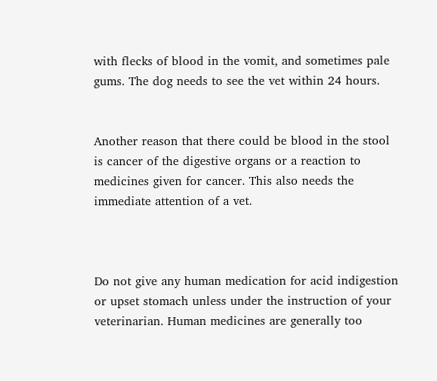with flecks of blood in the vomit, and sometimes pale gums. The dog needs to see the vet within 24 hours.


Another reason that there could be blood in the stool is cancer of the digestive organs or a reaction to medicines given for cancer. This also needs the immediate attention of a vet.



Do not give any human medication for acid indigestion or upset stomach unless under the instruction of your veterinarian. Human medicines are generally too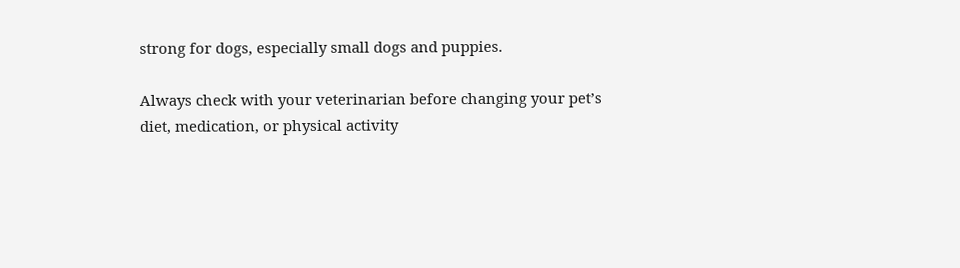strong for dogs, especially small dogs and puppies.

Always check with your veterinarian before changing your pet’s diet, medication, or physical activity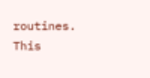routines. This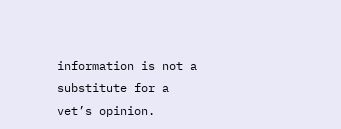information is not a substitute for a vet’s opinion.